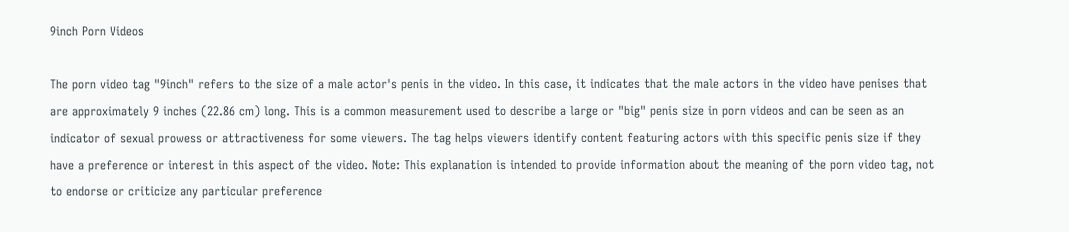9inch Porn Videos

The porn video tag "9inch" refers to the size of a male actor's penis in the video. In this case, it indicates that the male actors in the video have penises that are approximately 9 inches (22.86 cm) long. This is a common measurement used to describe a large or "big" penis size in porn videos and can be seen as an indicator of sexual prowess or attractiveness for some viewers. The tag helps viewers identify content featuring actors with this specific penis size if they have a preference or interest in this aspect of the video. Note: This explanation is intended to provide information about the meaning of the porn video tag, not to endorse or criticize any particular preference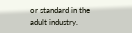or standard in the adult industry.